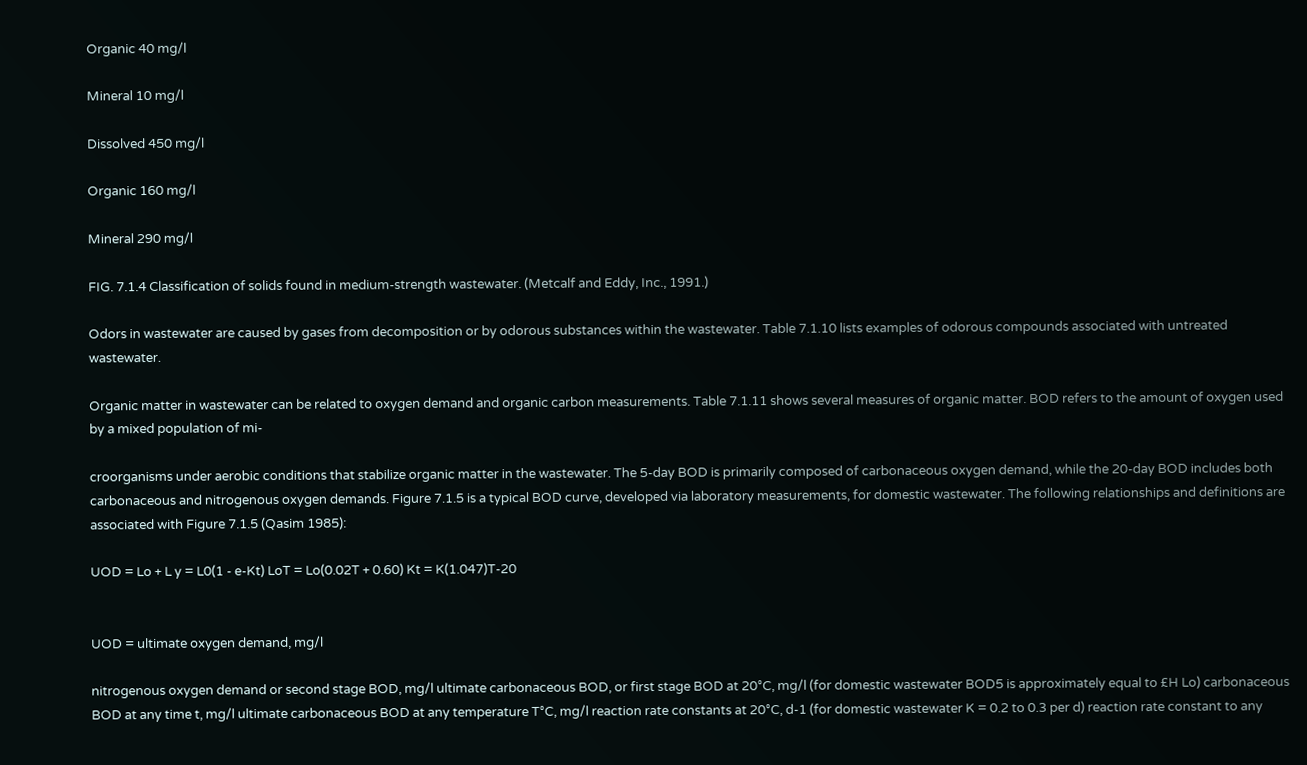Organic 40 mg/l

Mineral 10 mg/l

Dissolved 450 mg/l

Organic 160 mg/l

Mineral 290 mg/l

FIG. 7.1.4 Classification of solids found in medium-strength wastewater. (Metcalf and Eddy, Inc., 1991.)

Odors in wastewater are caused by gases from decomposition or by odorous substances within the wastewater. Table 7.1.10 lists examples of odorous compounds associated with untreated wastewater.

Organic matter in wastewater can be related to oxygen demand and organic carbon measurements. Table 7.1.11 shows several measures of organic matter. BOD refers to the amount of oxygen used by a mixed population of mi-

croorganisms under aerobic conditions that stabilize organic matter in the wastewater. The 5-day BOD is primarily composed of carbonaceous oxygen demand, while the 20-day BOD includes both carbonaceous and nitrogenous oxygen demands. Figure 7.1.5 is a typical BOD curve, developed via laboratory measurements, for domestic wastewater. The following relationships and definitions are associated with Figure 7.1.5 (Qasim 1985):

UOD = Lo + L y = L0(1 - e-Kt) LoT = Lo(0.02T + 0.60) Kt = K(1.047)T-20


UOD = ultimate oxygen demand, mg/l

nitrogenous oxygen demand or second stage BOD, mg/l ultimate carbonaceous BOD, or first stage BOD at 20°C, mg/l (for domestic wastewater BOD5 is approximately equal to £H Lo) carbonaceous BOD at any time t, mg/l ultimate carbonaceous BOD at any temperature T°C, mg/l reaction rate constants at 20°C, d-1 (for domestic wastewater K = 0.2 to 0.3 per d) reaction rate constant to any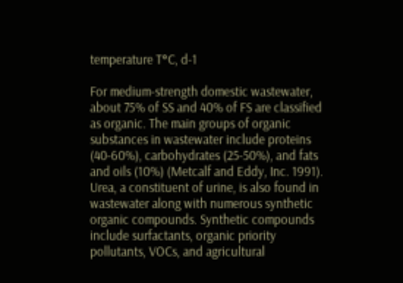temperature T°C, d-1

For medium-strength domestic wastewater, about 75% of SS and 40% of FS are classified as organic. The main groups of organic substances in wastewater include proteins (40-60%), carbohydrates (25-50%), and fats and oils (10%) (Metcalf and Eddy, Inc. 1991). Urea, a constituent of urine, is also found in wastewater along with numerous synthetic organic compounds. Synthetic compounds include surfactants, organic priority pollutants, VOCs, and agricultural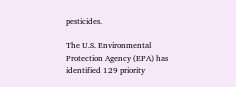pesticides.

The U.S. Environmental Protection Agency (EPA) has identified 129 priority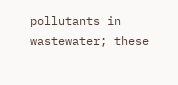pollutants in wastewater; these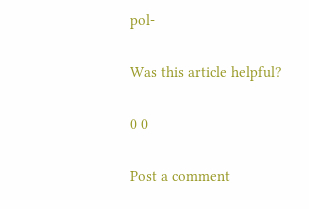pol-

Was this article helpful?

0 0

Post a comment